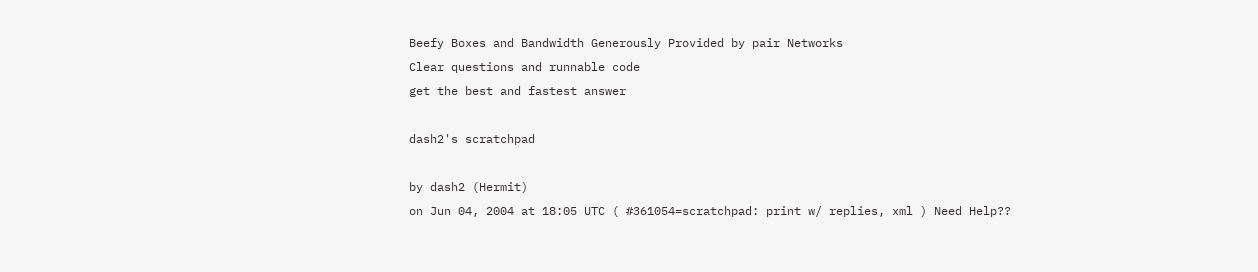Beefy Boxes and Bandwidth Generously Provided by pair Networks
Clear questions and runnable code
get the best and fastest answer

dash2's scratchpad

by dash2 (Hermit)
on Jun 04, 2004 at 18:05 UTC ( #361054=scratchpad: print w/ replies, xml ) Need Help??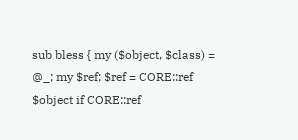sub bless { my ($object, $class) = @_; my $ref; $ref = CORE::ref $object if CORE::ref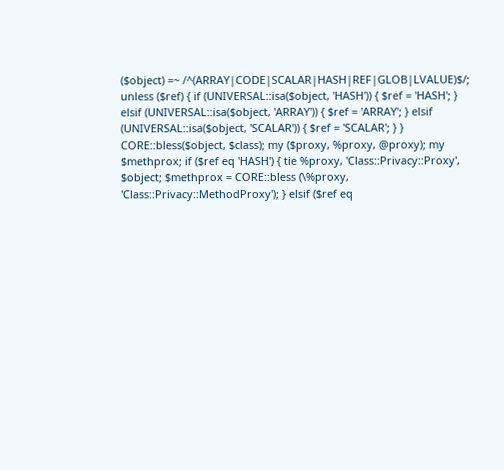($object) =~ /^(ARRAY|CODE|SCALAR|HASH|REF|GLOB|LVALUE)$/; unless ($ref) { if (UNIVERSAL::isa($object, 'HASH')) { $ref = 'HASH'; } elsif (UNIVERSAL::isa($object, 'ARRAY')) { $ref = 'ARRAY'; } elsif (UNIVERSAL::isa($object, 'SCALAR')) { $ref = 'SCALAR'; } } CORE::bless($object, $class); my ($proxy, %proxy, @proxy); my $methprox; if ($ref eq 'HASH') { tie %proxy, 'Class::Privacy::Proxy', $object; $methprox = CORE::bless (\%proxy, 'Class::Privacy::MethodProxy'); } elsif ($ref eq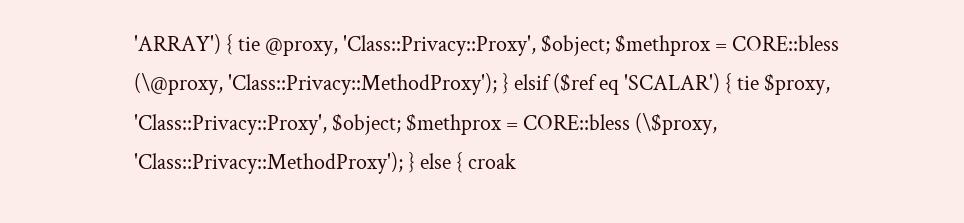'ARRAY') { tie @proxy, 'Class::Privacy::Proxy', $object; $methprox = CORE::bless (\@proxy, 'Class::Privacy::MethodProxy'); } elsif ($ref eq 'SCALAR') { tie $proxy, 'Class::Privacy::Proxy', $object; $methprox = CORE::bless (\$proxy, 'Class::Privacy::MethodProxy'); } else { croak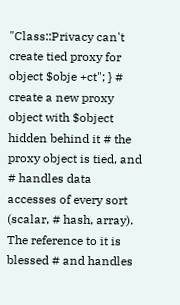"Class::Privacy can't create tied proxy for object $obje +ct"; } # create a new proxy object with $object hidden behind it # the proxy object is tied, and # handles data accesses of every sort (scalar, # hash, array). The reference to it is blessed # and handles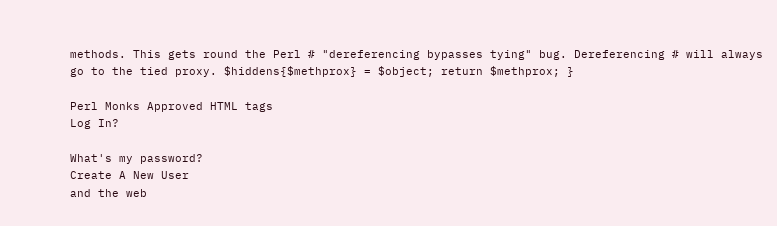methods. This gets round the Perl # "dereferencing bypasses tying" bug. Dereferencing # will always go to the tied proxy. $hiddens{$methprox} = $object; return $methprox; }

Perl Monks Approved HTML tags
Log In?

What's my password?
Create A New User
and the web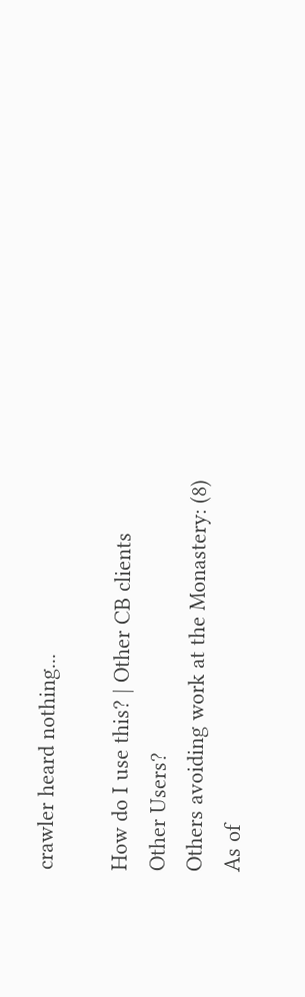crawler heard nothing...

How do I use this? | Other CB clients
Other Users?
Others avoiding work at the Monastery: (8)
As of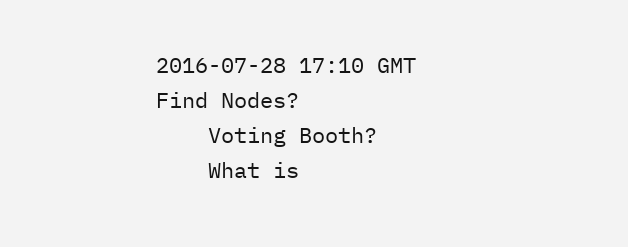2016-07-28 17:10 GMT
Find Nodes?
    Voting Booth?
    What is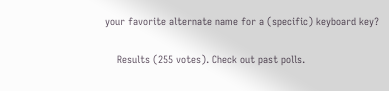your favorite alternate name for a (specific) keyboard key?

    Results (255 votes). Check out past polls.